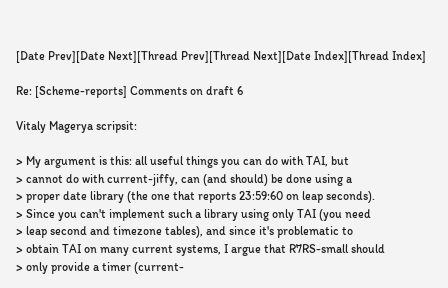[Date Prev][Date Next][Thread Prev][Thread Next][Date Index][Thread Index]

Re: [Scheme-reports] Comments on draft 6

Vitaly Magerya scripsit:

> My argument is this: all useful things you can do with TAI, but
> cannot do with current-jiffy, can (and should) be done using a
> proper date library (the one that reports 23:59:60 on leap seconds).
> Since you can't implement such a library using only TAI (you need
> leap second and timezone tables), and since it's problematic to
> obtain TAI on many current systems, I argue that R7RS-small should
> only provide a timer (current-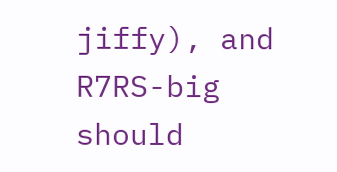jiffy), and R7RS-big should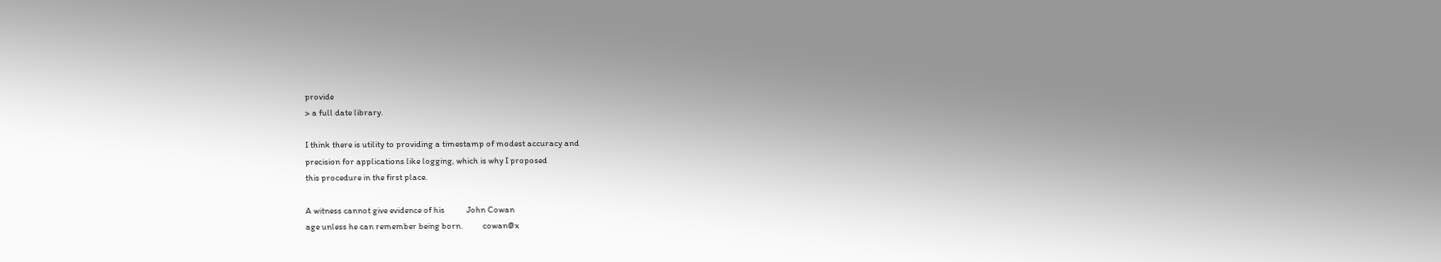provide
> a full date library.

I think there is utility to providing a timestamp of modest accuracy and
precision for applications like logging, which is why I proposed
this procedure in the first place.

A witness cannot give evidence of his           John Cowan
age unless he can remember being born.          cowan@x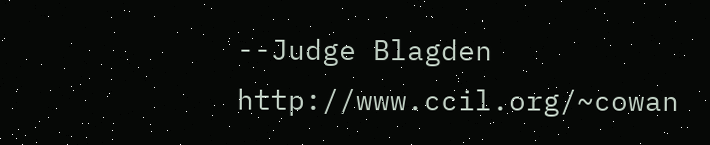--Judge Blagden                               http://www.ccil.org/~cowan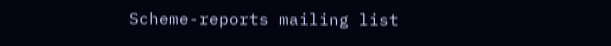Scheme-reports mailing list